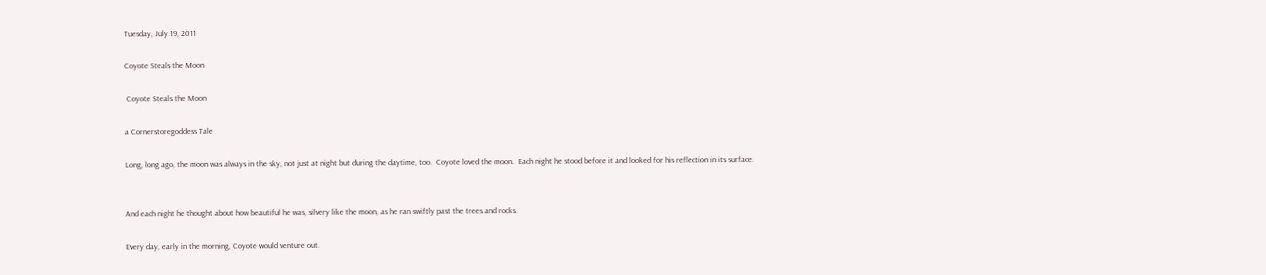Tuesday, July 19, 2011

Coyote Steals the Moon

 Coyote Steals the Moon

a Cornerstoregoddess Tale

Long, long ago, the moon was always in the sky, not just at night but during the daytime, too.  Coyote loved the moon.  Each night he stood before it and looked for his reflection in its surface.


And each night he thought about how beautiful he was, silvery like the moon, as he ran swiftly past the trees and rocks.

Every day, early in the morning, Coyote would venture out.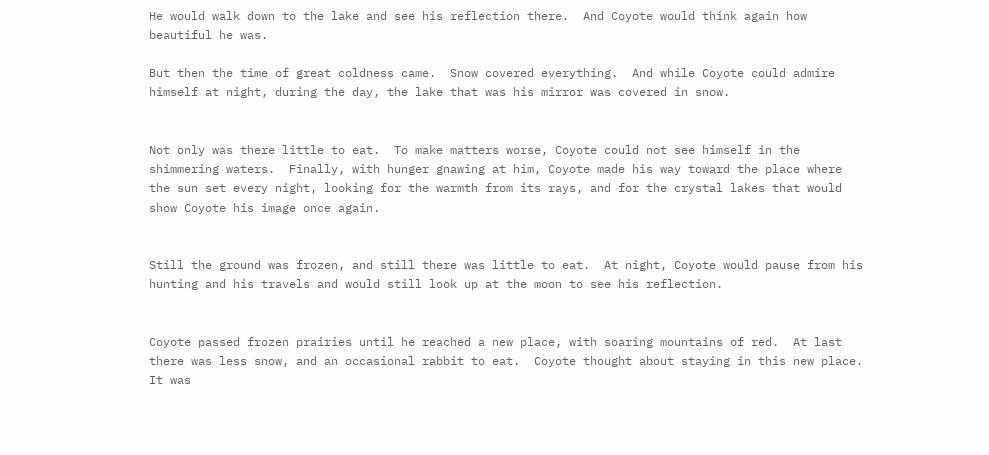He would walk down to the lake and see his reflection there.  And Coyote would think again how beautiful he was.

But then the time of great coldness came.  Snow covered everything.  And while Coyote could admire himself at night, during the day, the lake that was his mirror was covered in snow.


Not only was there little to eat.  To make matters worse, Coyote could not see himself in the shimmering waters.  Finally, with hunger gnawing at him, Coyote made his way toward the place where the sun set every night, looking for the warmth from its rays, and for the crystal lakes that would show Coyote his image once again.


Still the ground was frozen, and still there was little to eat.  At night, Coyote would pause from his hunting and his travels and would still look up at the moon to see his reflection.


Coyote passed frozen prairies until he reached a new place, with soaring mountains of red.  At last there was less snow, and an occasional rabbit to eat.  Coyote thought about staying in this new place.  It was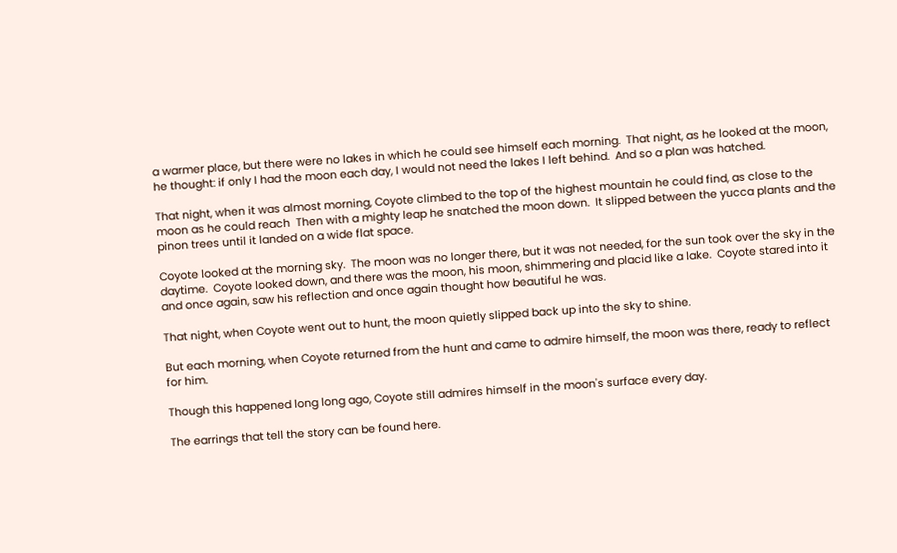a warmer place, but there were no lakes in which he could see himself each morning.  That night, as he looked at the moon, he thought: if only I had the moon each day, I would not need the lakes I left behind.  And so a plan was hatched.

That night, when it was almost morning, Coyote climbed to the top of the highest mountain he could find, as close to the moon as he could reach  Then with a mighty leap he snatched the moon down.  It slipped between the yucca plants and the pinon trees until it landed on a wide flat space.

Coyote looked at the morning sky.  The moon was no longer there, but it was not needed, for the sun took over the sky in the daytime.  Coyote looked down, and there was the moon, his moon, shimmering and placid like a lake.  Coyote stared into it and once again, saw his reflection and once again thought how beautiful he was.

That night, when Coyote went out to hunt, the moon quietly slipped back up into the sky to shine.

But each morning, when Coyote returned from the hunt and came to admire himself, the moon was there, ready to reflect for him.

Though this happened long long ago, Coyote still admires himself in the moon's surface every day.

The earrings that tell the story can be found here.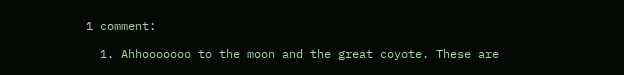1 comment:

  1. Ahhooooooo to the moon and the great coyote. These are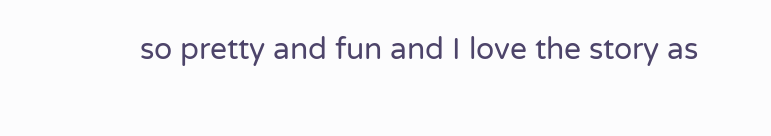so pretty and fun and I love the story as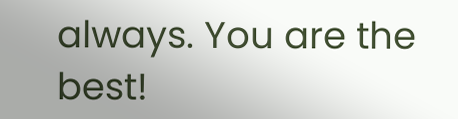always. You are the best!